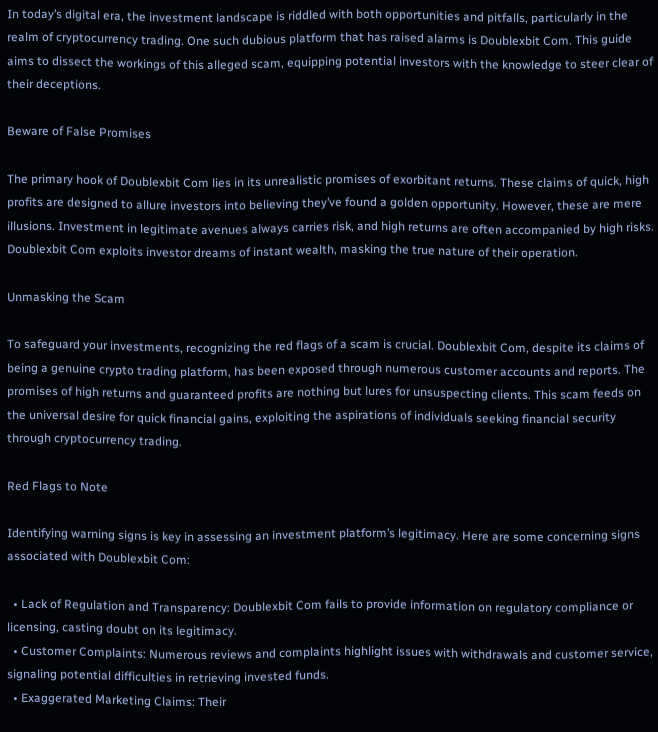In today’s digital era, the investment landscape is riddled with both opportunities and pitfalls, particularly in the realm of cryptocurrency trading. One such dubious platform that has raised alarms is Doublexbit Com. This guide aims to dissect the workings of this alleged scam, equipping potential investors with the knowledge to steer clear of their deceptions.

Beware of False Promises

The primary hook of Doublexbit Com lies in its unrealistic promises of exorbitant returns. These claims of quick, high profits are designed to allure investors into believing they’ve found a golden opportunity. However, these are mere illusions. Investment in legitimate avenues always carries risk, and high returns are often accompanied by high risks. Doublexbit Com exploits investor dreams of instant wealth, masking the true nature of their operation.

Unmasking the Scam

To safeguard your investments, recognizing the red flags of a scam is crucial. Doublexbit Com, despite its claims of being a genuine crypto trading platform, has been exposed through numerous customer accounts and reports. The promises of high returns and guaranteed profits are nothing but lures for unsuspecting clients. This scam feeds on the universal desire for quick financial gains, exploiting the aspirations of individuals seeking financial security through cryptocurrency trading.

Red Flags to Note

Identifying warning signs is key in assessing an investment platform’s legitimacy. Here are some concerning signs associated with Doublexbit Com:

  • Lack of Regulation and Transparency: Doublexbit Com fails to provide information on regulatory compliance or licensing, casting doubt on its legitimacy.
  • Customer Complaints: Numerous reviews and complaints highlight issues with withdrawals and customer service, signaling potential difficulties in retrieving invested funds.
  • Exaggerated Marketing Claims: Their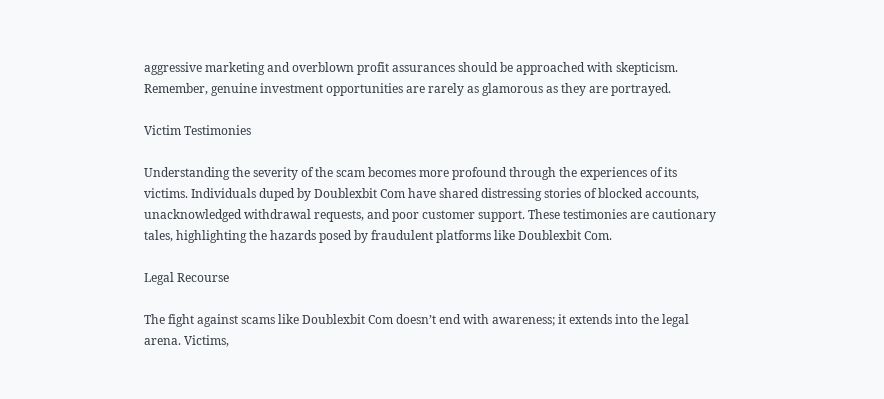aggressive marketing and overblown profit assurances should be approached with skepticism. Remember, genuine investment opportunities are rarely as glamorous as they are portrayed.

Victim Testimonies

Understanding the severity of the scam becomes more profound through the experiences of its victims. Individuals duped by Doublexbit Com have shared distressing stories of blocked accounts, unacknowledged withdrawal requests, and poor customer support. These testimonies are cautionary tales, highlighting the hazards posed by fraudulent platforms like Doublexbit Com.

Legal Recourse

The fight against scams like Doublexbit Com doesn’t end with awareness; it extends into the legal arena. Victims,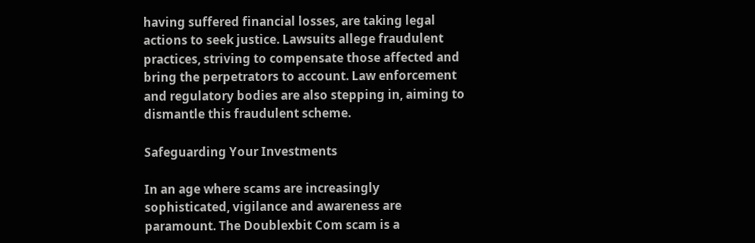having suffered financial losses, are taking legal actions to seek justice. Lawsuits allege fraudulent practices, striving to compensate those affected and bring the perpetrators to account. Law enforcement and regulatory bodies are also stepping in, aiming to dismantle this fraudulent scheme.

Safeguarding Your Investments

In an age where scams are increasingly sophisticated, vigilance and awareness are paramount. The Doublexbit Com scam is a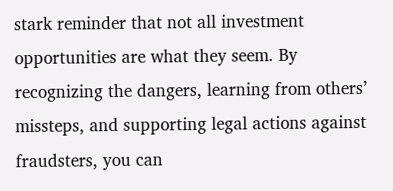stark reminder that not all investment opportunities are what they seem. By recognizing the dangers, learning from others’ missteps, and supporting legal actions against fraudsters, you can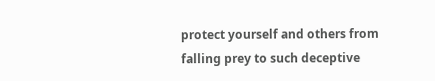protect yourself and others from falling prey to such deceptive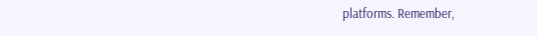platforms. Remember,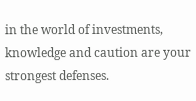in the world of investments, knowledge and caution are your strongest defenses.